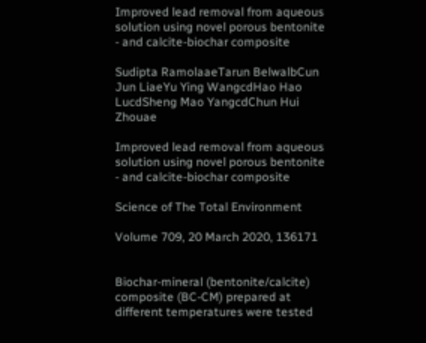Improved lead removal from aqueous solution using novel porous bentonite - and calcite-biochar composite

Sudipta RamolaaeTarun BelwalbCun Jun LiaeYu Ying WangcdHao Hao LucdSheng Mao YangcdChun Hui Zhouae

Improved lead removal from aqueous solution using novel porous bentonite - and calcite-biochar composite

Science of The Total Environment

Volume 709, 20 March 2020, 136171


Biochar-mineral (bentonite/calcite) composite (BC-CM) prepared at different temperatures were tested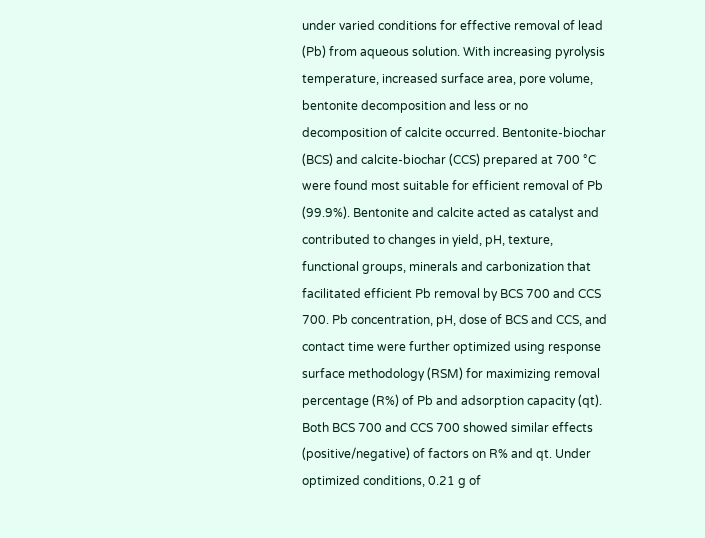under varied conditions for effective removal of lead (Pb) from aqueous solution. With increasing pyrolysis temperature, increased surface area, pore volume, bentonite decomposition and less or no decomposition of calcite occurred. Bentonite-biochar (BCS) and calcite-biochar (CCS) prepared at 700 °C were found most suitable for efficient removal of Pb (99.9%). Bentonite and calcite acted as catalyst and contributed to changes in yield, pH, texture, functional groups, minerals and carbonization that facilitated efficient Pb removal by BCS 700 and CCS 700. Pb concentration, pH, dose of BCS and CCS, and contact time were further optimized using response surface methodology (RSM) for maximizing removal percentage (R%) of Pb and adsorption capacity (qt). Both BCS 700 and CCS 700 showed similar effects (positive/negative) of factors on R% and qt. Under optimized conditions, 0.21 g of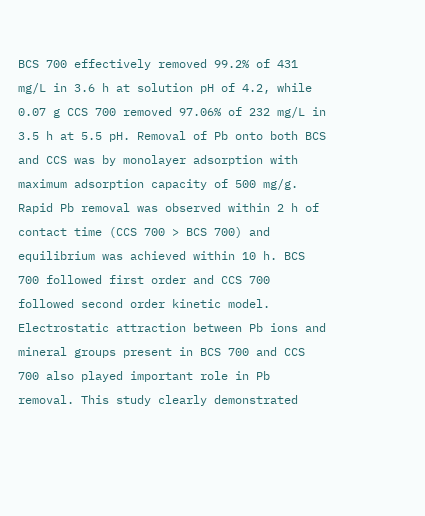BCS 700 effectively removed 99.2% of 431 mg/L in 3.6 h at solution pH of 4.2, while 0.07 g CCS 700 removed 97.06% of 232 mg/L in 3.5 h at 5.5 pH. Removal of Pb onto both BCS and CCS was by monolayer adsorption with maximum adsorption capacity of 500 mg/g. Rapid Pb removal was observed within 2 h of contact time (CCS 700 > BCS 700) and equilibrium was achieved within 10 h. BCS 700 followed first order and CCS 700 followed second order kinetic model. Electrostatic attraction between Pb ions and mineral groups present in BCS 700 and CCS 700 also played important role in Pb removal. This study clearly demonstrated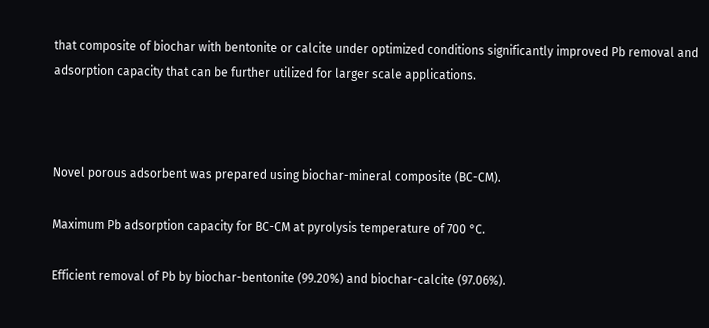that composite of biochar with bentonite or calcite under optimized conditions significantly improved Pb removal and adsorption capacity that can be further utilized for larger scale applications.



Novel porous adsorbent was prepared using biochar-mineral composite (BC-CM).

Maximum Pb adsorption capacity for BC-CM at pyrolysis temperature of 700 °C.

Efficient removal of Pb by biochar-bentonite (99.20%) and biochar-calcite (97.06%).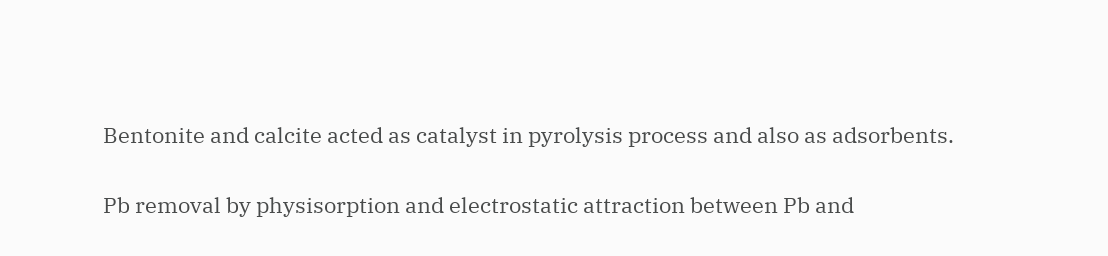Bentonite and calcite acted as catalyst in pyrolysis process and also as adsorbents.

Pb removal by physisorption and electrostatic attraction between Pb and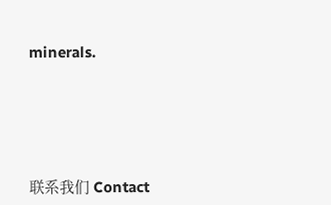minerals.




联系我们 Contact